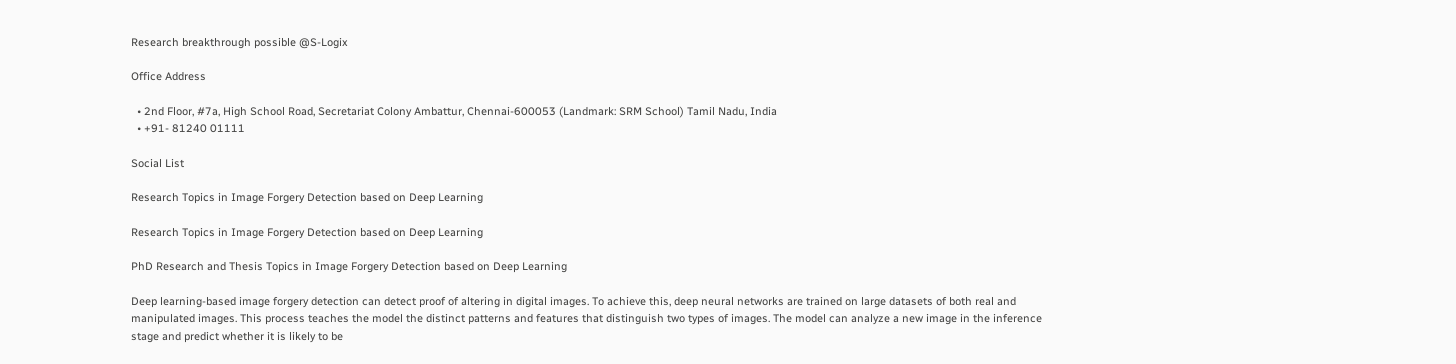Research breakthrough possible @S-Logix

Office Address

  • 2nd Floor, #7a, High School Road, Secretariat Colony Ambattur, Chennai-600053 (Landmark: SRM School) Tamil Nadu, India
  • +91- 81240 01111

Social List

Research Topics in Image Forgery Detection based on Deep Learning

Research Topics in Image Forgery Detection based on Deep Learning

PhD Research and Thesis Topics in Image Forgery Detection based on Deep Learning

Deep learning-based image forgery detection can detect proof of altering in digital images. To achieve this, deep neural networks are trained on large datasets of both real and manipulated images. This process teaches the model the distinct patterns and features that distinguish two types of images. The model can analyze a new image in the inference stage and predict whether it is likely to be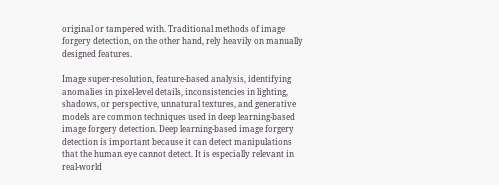original or tampered with. Traditional methods of image forgery detection, on the other hand, rely heavily on manually designed features.

Image super-resolution, feature-based analysis, identifying anomalies in pixel-level details, inconsistencies in lighting, shadows, or perspective, unnatural textures, and generative models are common techniques used in deep learning-based image forgery detection. Deep learning-based image forgery detection is important because it can detect manipulations that the human eye cannot detect. It is especially relevant in real-world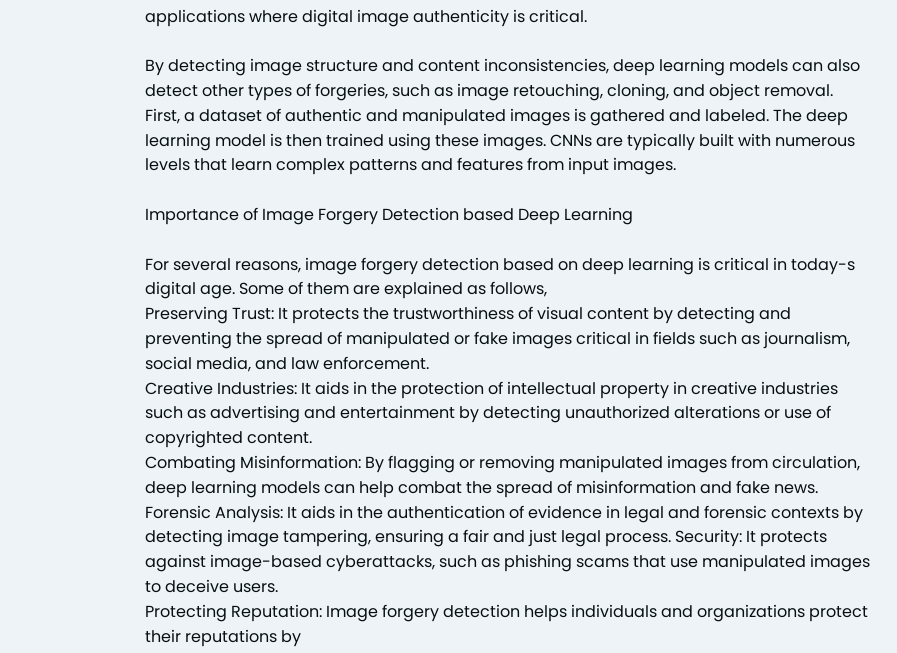applications where digital image authenticity is critical.

By detecting image structure and content inconsistencies, deep learning models can also detect other types of forgeries, such as image retouching, cloning, and object removal. First, a dataset of authentic and manipulated images is gathered and labeled. The deep learning model is then trained using these images. CNNs are typically built with numerous levels that learn complex patterns and features from input images.

Importance of Image Forgery Detection based Deep Learning

For several reasons, image forgery detection based on deep learning is critical in today-s digital age. Some of them are explained as follows,
Preserving Trust: It protects the trustworthiness of visual content by detecting and preventing the spread of manipulated or fake images critical in fields such as journalism, social media, and law enforcement.
Creative Industries: It aids in the protection of intellectual property in creative industries such as advertising and entertainment by detecting unauthorized alterations or use of copyrighted content.
Combating Misinformation: By flagging or removing manipulated images from circulation, deep learning models can help combat the spread of misinformation and fake news.
Forensic Analysis: It aids in the authentication of evidence in legal and forensic contexts by detecting image tampering, ensuring a fair and just legal process. Security: It protects against image-based cyberattacks, such as phishing scams that use manipulated images to deceive users.
Protecting Reputation: Image forgery detection helps individuals and organizations protect their reputations by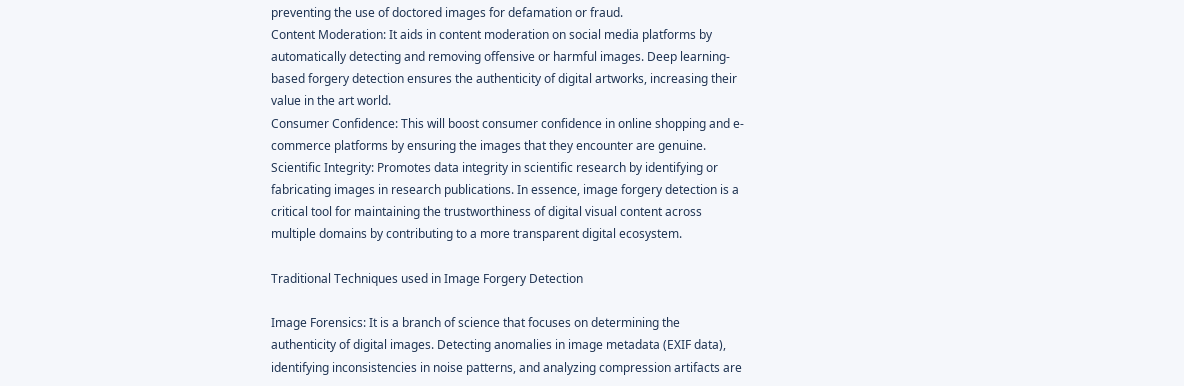preventing the use of doctored images for defamation or fraud.
Content Moderation: It aids in content moderation on social media platforms by automatically detecting and removing offensive or harmful images. Deep learning-based forgery detection ensures the authenticity of digital artworks, increasing their value in the art world.
Consumer Confidence: This will boost consumer confidence in online shopping and e-commerce platforms by ensuring the images that they encounter are genuine.
Scientific Integrity: Promotes data integrity in scientific research by identifying or fabricating images in research publications. In essence, image forgery detection is a critical tool for maintaining the trustworthiness of digital visual content across multiple domains by contributing to a more transparent digital ecosystem.

Traditional Techniques used in Image Forgery Detection

Image Forensics: It is a branch of science that focuses on determining the authenticity of digital images. Detecting anomalies in image metadata (EXIF data), identifying inconsistencies in noise patterns, and analyzing compression artifacts are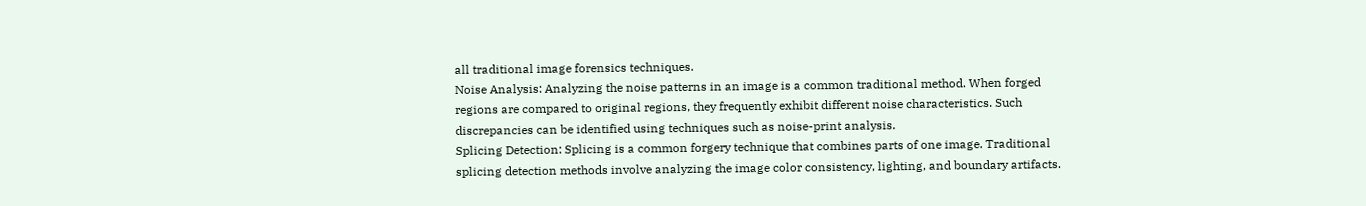all traditional image forensics techniques.
Noise Analysis: Analyzing the noise patterns in an image is a common traditional method. When forged regions are compared to original regions, they frequently exhibit different noise characteristics. Such discrepancies can be identified using techniques such as noise-print analysis.
Splicing Detection: Splicing is a common forgery technique that combines parts of one image. Traditional splicing detection methods involve analyzing the image color consistency, lighting, and boundary artifacts.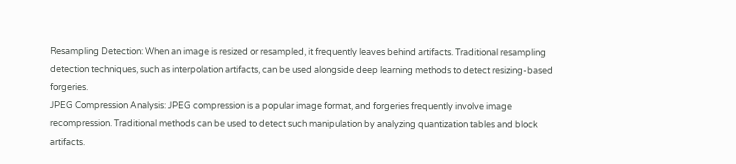Resampling Detection: When an image is resized or resampled, it frequently leaves behind artifacts. Traditional resampling detection techniques, such as interpolation artifacts, can be used alongside deep learning methods to detect resizing-based forgeries.
JPEG Compression Analysis: JPEG compression is a popular image format, and forgeries frequently involve image recompression. Traditional methods can be used to detect such manipulation by analyzing quantization tables and block artifacts.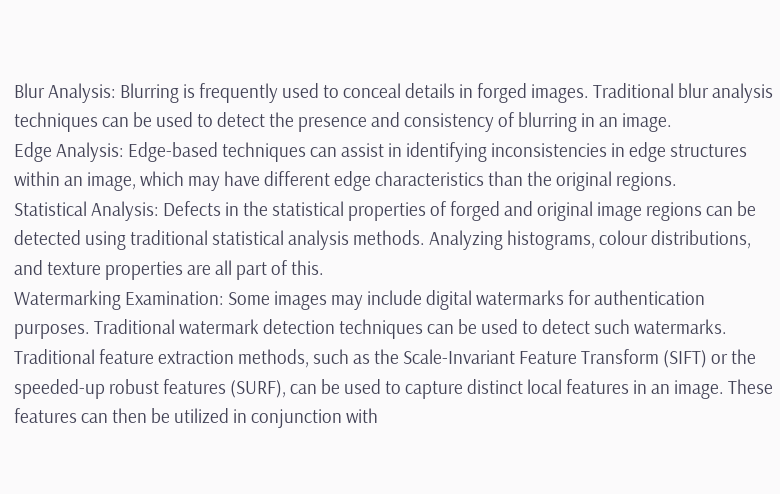Blur Analysis: Blurring is frequently used to conceal details in forged images. Traditional blur analysis techniques can be used to detect the presence and consistency of blurring in an image.
Edge Analysis: Edge-based techniques can assist in identifying inconsistencies in edge structures within an image, which may have different edge characteristics than the original regions.
Statistical Analysis: Defects in the statistical properties of forged and original image regions can be detected using traditional statistical analysis methods. Analyzing histograms, colour distributions, and texture properties are all part of this.
Watermarking Examination: Some images may include digital watermarks for authentication purposes. Traditional watermark detection techniques can be used to detect such watermarks. Traditional feature extraction methods, such as the Scale-Invariant Feature Transform (SIFT) or the speeded-up robust features (SURF), can be used to capture distinct local features in an image. These features can then be utilized in conjunction with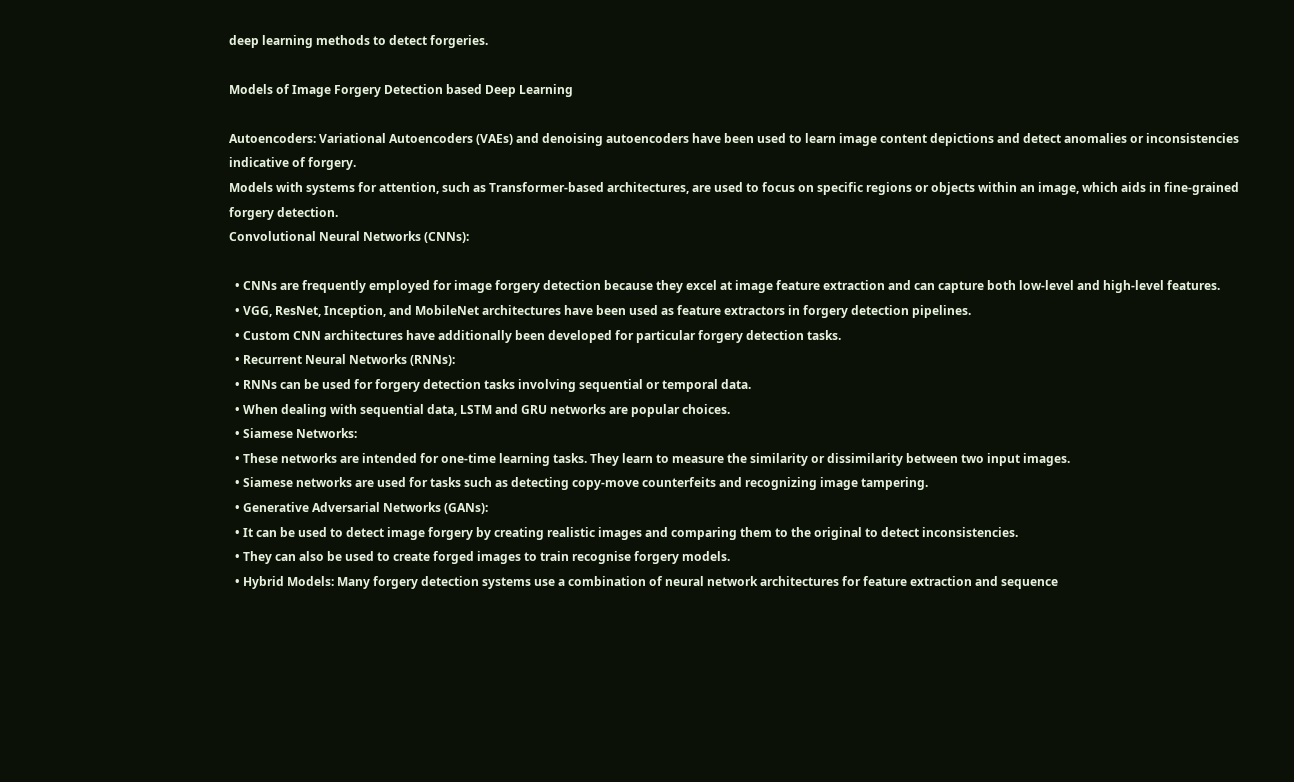deep learning methods to detect forgeries.

Models of Image Forgery Detection based Deep Learning

Autoencoders: Variational Autoencoders (VAEs) and denoising autoencoders have been used to learn image content depictions and detect anomalies or inconsistencies indicative of forgery.
Models with systems for attention, such as Transformer-based architectures, are used to focus on specific regions or objects within an image, which aids in fine-grained forgery detection.
Convolutional Neural Networks (CNNs):

  • CNNs are frequently employed for image forgery detection because they excel at image feature extraction and can capture both low-level and high-level features.
  • VGG, ResNet, Inception, and MobileNet architectures have been used as feature extractors in forgery detection pipelines.
  • Custom CNN architectures have additionally been developed for particular forgery detection tasks.
  • Recurrent Neural Networks (RNNs):
  • RNNs can be used for forgery detection tasks involving sequential or temporal data.
  • When dealing with sequential data, LSTM and GRU networks are popular choices.
  • Siamese Networks:
  • These networks are intended for one-time learning tasks. They learn to measure the similarity or dissimilarity between two input images.
  • Siamese networks are used for tasks such as detecting copy-move counterfeits and recognizing image tampering.
  • Generative Adversarial Networks (GANs):
  • It can be used to detect image forgery by creating realistic images and comparing them to the original to detect inconsistencies.
  • They can also be used to create forged images to train recognise forgery models.
  • Hybrid Models: Many forgery detection systems use a combination of neural network architectures for feature extraction and sequence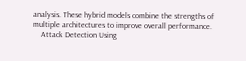analysis. These hybrid models combine the strengths of multiple architectures to improve overall performance.
    Attack Detection Using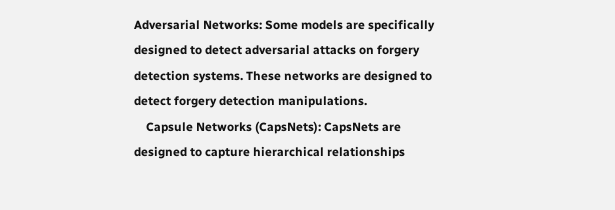Adversarial Networks: Some models are specifically designed to detect adversarial attacks on forgery detection systems. These networks are designed to detect forgery detection manipulations.
    Capsule Networks (CapsNets): CapsNets are designed to capture hierarchical relationships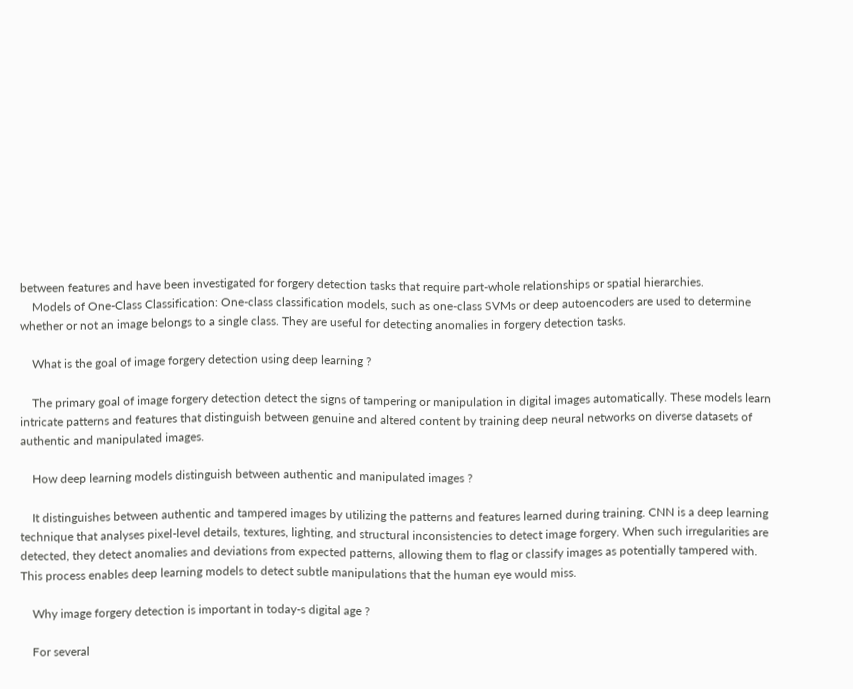between features and have been investigated for forgery detection tasks that require part-whole relationships or spatial hierarchies.
    Models of One-Class Classification: One-class classification models, such as one-class SVMs or deep autoencoders are used to determine whether or not an image belongs to a single class. They are useful for detecting anomalies in forgery detection tasks.

    What is the goal of image forgery detection using deep learning ?

    The primary goal of image forgery detection detect the signs of tampering or manipulation in digital images automatically. These models learn intricate patterns and features that distinguish between genuine and altered content by training deep neural networks on diverse datasets of authentic and manipulated images.

    How deep learning models distinguish between authentic and manipulated images ?

    It distinguishes between authentic and tampered images by utilizing the patterns and features learned during training. CNN is a deep learning technique that analyses pixel-level details, textures, lighting, and structural inconsistencies to detect image forgery. When such irregularities are detected, they detect anomalies and deviations from expected patterns, allowing them to flag or classify images as potentially tampered with. This process enables deep learning models to detect subtle manipulations that the human eye would miss.

    Why image forgery detection is important in today-s digital age ?

    For several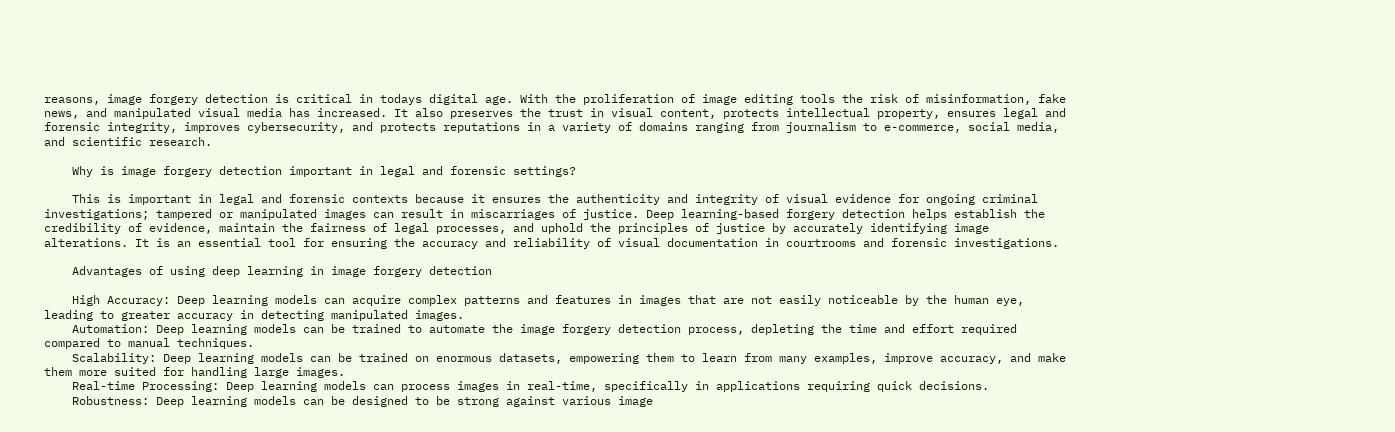reasons, image forgery detection is critical in todays digital age. With the proliferation of image editing tools the risk of misinformation, fake news, and manipulated visual media has increased. It also preserves the trust in visual content, protects intellectual property, ensures legal and forensic integrity, improves cybersecurity, and protects reputations in a variety of domains ranging from journalism to e-commerce, social media, and scientific research.

    Why is image forgery detection important in legal and forensic settings?

    This is important in legal and forensic contexts because it ensures the authenticity and integrity of visual evidence for ongoing criminal investigations; tampered or manipulated images can result in miscarriages of justice. Deep learning-based forgery detection helps establish the credibility of evidence, maintain the fairness of legal processes, and uphold the principles of justice by accurately identifying image alterations. It is an essential tool for ensuring the accuracy and reliability of visual documentation in courtrooms and forensic investigations.

    Advantages of using deep learning in image forgery detection

    High Accuracy: Deep learning models can acquire complex patterns and features in images that are not easily noticeable by the human eye, leading to greater accuracy in detecting manipulated images.
    Automation: Deep learning models can be trained to automate the image forgery detection process, depleting the time and effort required compared to manual techniques.
    Scalability: Deep learning models can be trained on enormous datasets, empowering them to learn from many examples, improve accuracy, and make them more suited for handling large images.
    Real-time Processing: Deep learning models can process images in real-time, specifically in applications requiring quick decisions.
    Robustness: Deep learning models can be designed to be strong against various image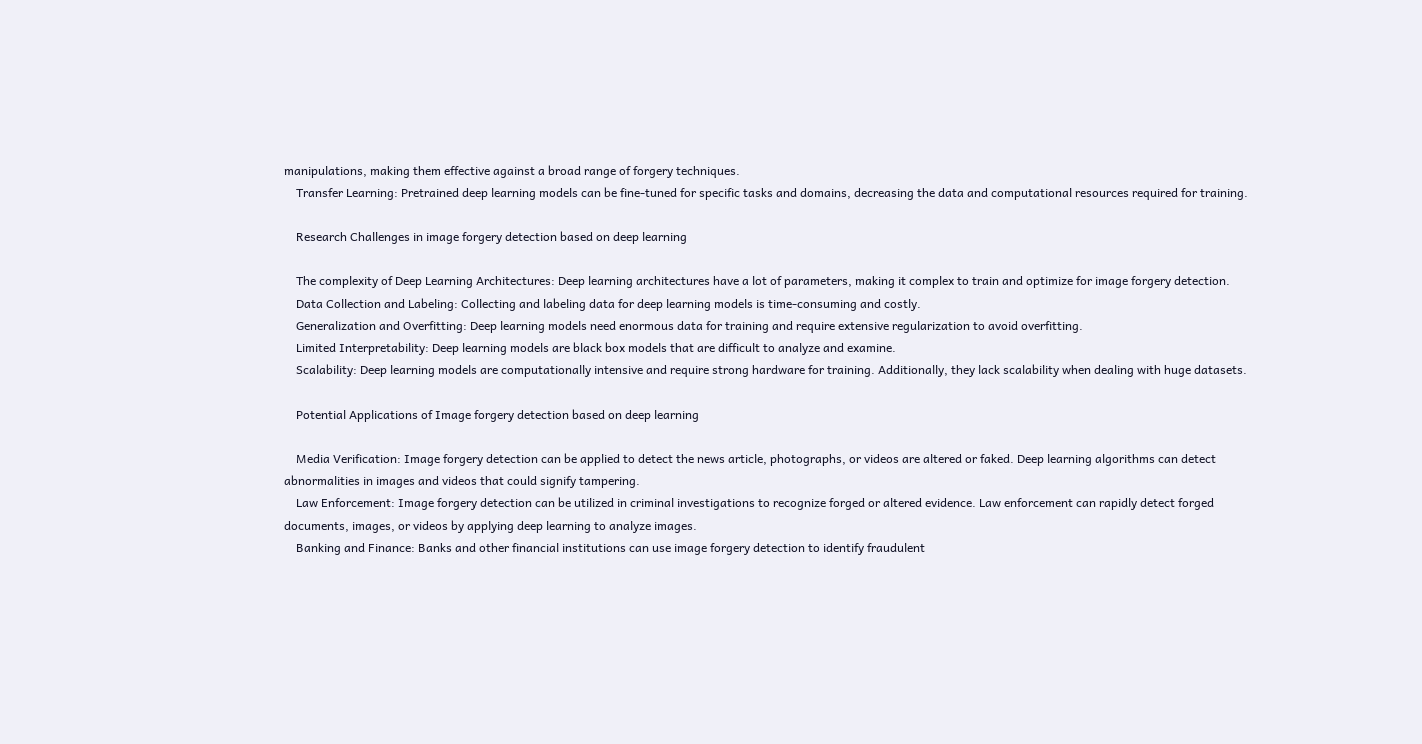manipulations, making them effective against a broad range of forgery techniques.
    Transfer Learning: Pretrained deep learning models can be fine-tuned for specific tasks and domains, decreasing the data and computational resources required for training.

    Research Challenges in image forgery detection based on deep learning

    The complexity of Deep Learning Architectures: Deep learning architectures have a lot of parameters, making it complex to train and optimize for image forgery detection.
    Data Collection and Labeling: Collecting and labeling data for deep learning models is time-consuming and costly.
    Generalization and Overfitting: Deep learning models need enormous data for training and require extensive regularization to avoid overfitting.
    Limited Interpretability: Deep learning models are black box models that are difficult to analyze and examine.
    Scalability: Deep learning models are computationally intensive and require strong hardware for training. Additionally, they lack scalability when dealing with huge datasets.

    Potential Applications of Image forgery detection based on deep learning

    Media Verification: Image forgery detection can be applied to detect the news article, photographs, or videos are altered or faked. Deep learning algorithms can detect abnormalities in images and videos that could signify tampering.
    Law Enforcement: Image forgery detection can be utilized in criminal investigations to recognize forged or altered evidence. Law enforcement can rapidly detect forged documents, images, or videos by applying deep learning to analyze images.
    Banking and Finance: Banks and other financial institutions can use image forgery detection to identify fraudulent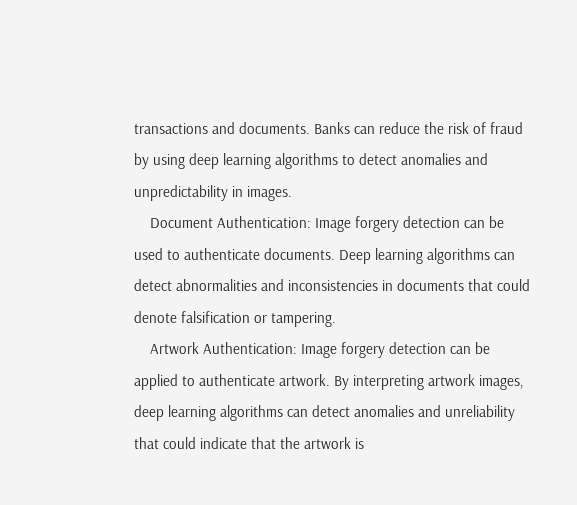transactions and documents. Banks can reduce the risk of fraud by using deep learning algorithms to detect anomalies and unpredictability in images.
    Document Authentication: Image forgery detection can be used to authenticate documents. Deep learning algorithms can detect abnormalities and inconsistencies in documents that could denote falsification or tampering.
    Artwork Authentication: Image forgery detection can be applied to authenticate artwork. By interpreting artwork images, deep learning algorithms can detect anomalies and unreliability that could indicate that the artwork is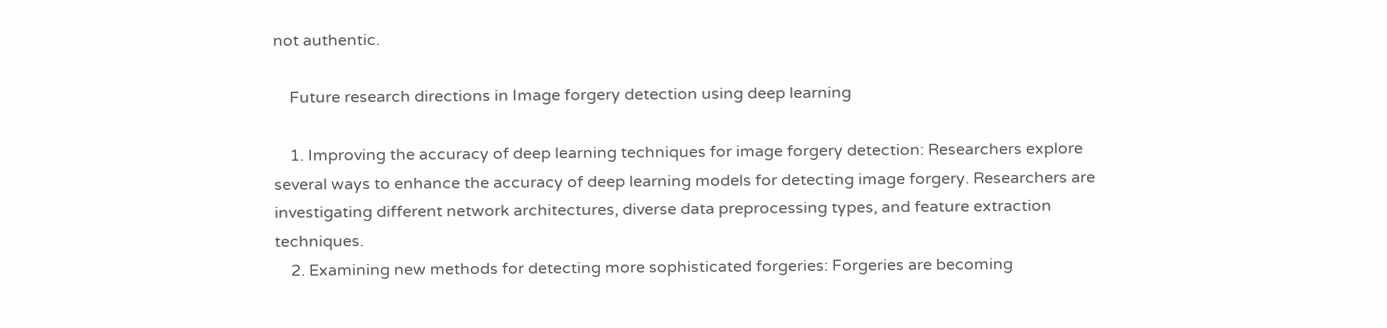not authentic.

    Future research directions in Image forgery detection using deep learning

    1. Improving the accuracy of deep learning techniques for image forgery detection: Researchers explore several ways to enhance the accuracy of deep learning models for detecting image forgery. Researchers are investigating different network architectures, diverse data preprocessing types, and feature extraction techniques.
    2. Examining new methods for detecting more sophisticated forgeries: Forgeries are becoming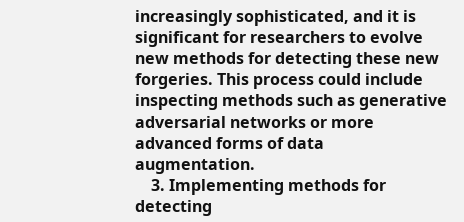increasingly sophisticated, and it is significant for researchers to evolve new methods for detecting these new forgeries. This process could include inspecting methods such as generative adversarial networks or more advanced forms of data augmentation.
    3. Implementing methods for detecting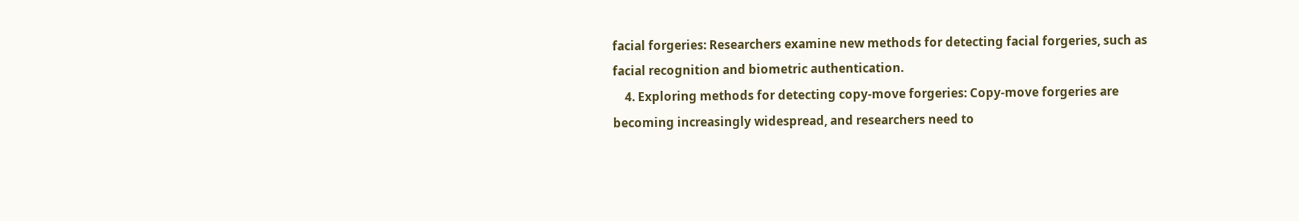facial forgeries: Researchers examine new methods for detecting facial forgeries, such as facial recognition and biometric authentication.
    4. Exploring methods for detecting copy-move forgeries: Copy-move forgeries are becoming increasingly widespread, and researchers need to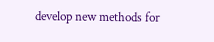develop new methods for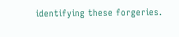identifying these forgeries.